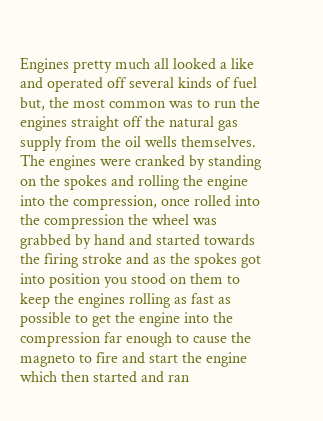Engines pretty much all looked a like and operated off several kinds of fuel but, the most common was to run the engines straight off the natural gas supply from the oil wells themselves. The engines were cranked by standing on the spokes and rolling the engine into the compression, once rolled into the compression the wheel was grabbed by hand and started towards the firing stroke and as the spokes got into position you stood on them to keep the engines rolling as fast as possible to get the engine into the compression far enough to cause the magneto to fire and start the engine which then started and ran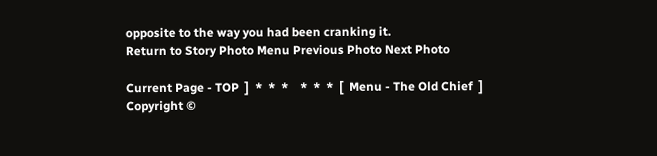opposite to the way you had been cranking it.
Return to Story Photo Menu Previous Photo Next Photo

Current Page - TOP  ]  *  *  *    *  *  *  [  Menu - The Old Chief  ]
Copyright ©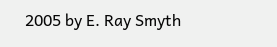2005 by E. Ray Smyth